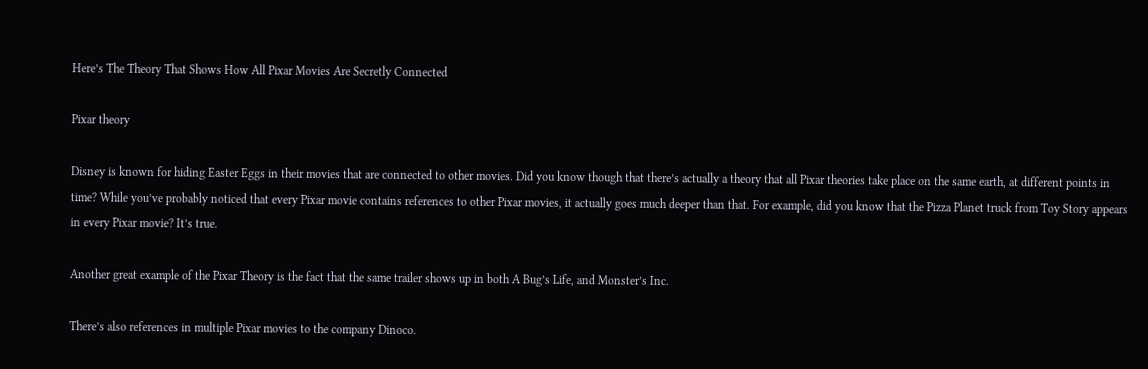Here’s The Theory That Shows How All Pixar Movies Are Secretly Connected

Pixar theory

Disney is known for hiding Easter Eggs in their movies that are connected to other movies. Did you know though that there’s actually a theory that all Pixar theories take place on the same earth, at different points in time? While you’ve probably noticed that every Pixar movie contains references to other Pixar movies, it actually goes much deeper than that. For example, did you know that the Pizza Planet truck from Toy Story appears in every Pixar movie? It’s true.

Another great example of the Pixar Theory is the fact that the same trailer shows up in both A Bug’s Life, and Monster’s Inc.

There’s also references in multiple Pixar movies to the company Dinoco.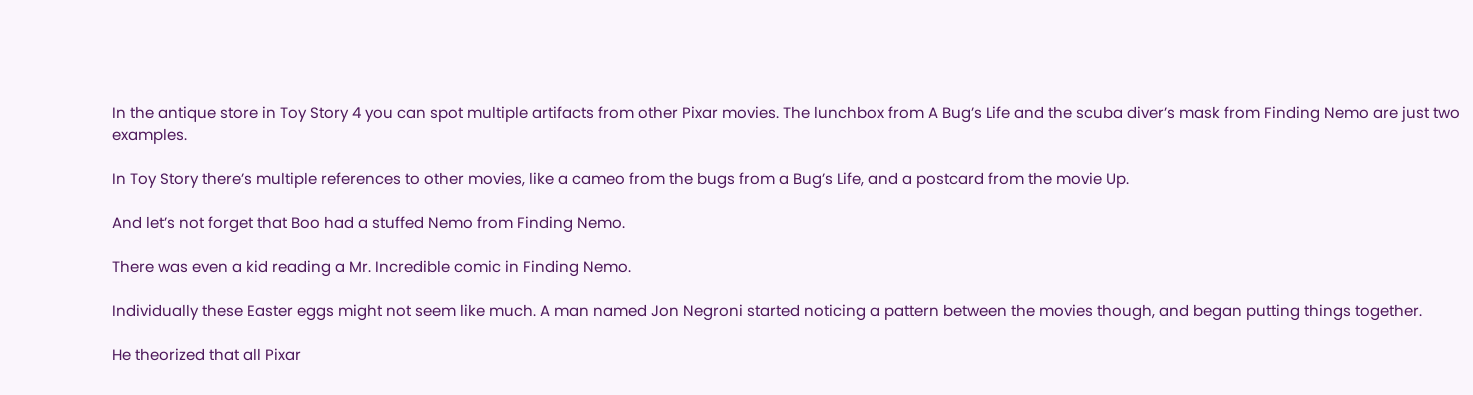In the antique store in Toy Story 4 you can spot multiple artifacts from other Pixar movies. The lunchbox from A Bug’s Life and the scuba diver’s mask from Finding Nemo are just two examples.

In Toy Story there’s multiple references to other movies, like a cameo from the bugs from a Bug’s Life, and a postcard from the movie Up.

And let’s not forget that Boo had a stuffed Nemo from Finding Nemo.

There was even a kid reading a Mr. Incredible comic in Finding Nemo.

Individually these Easter eggs might not seem like much. A man named Jon Negroni started noticing a pattern between the movies though, and began putting things together.

He theorized that all Pixar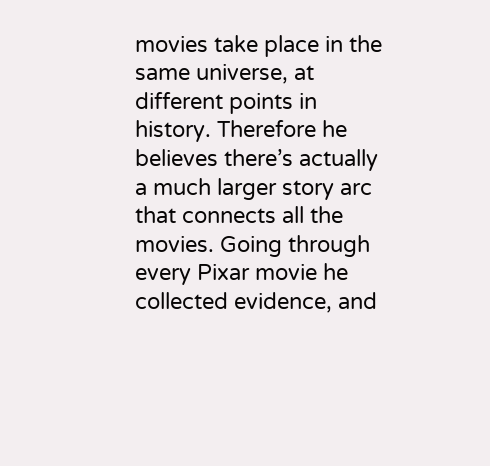movies take place in the same universe, at different points in history. Therefore he believes there’s actually a much larger story arc that connects all the movies. Going through every Pixar movie he collected evidence, and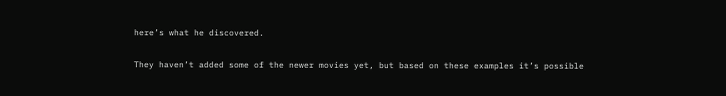here’s what he discovered.

They haven’t added some of the newer movies yet, but based on these examples it’s possible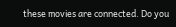these movies are connected. Do you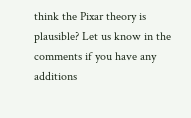think the Pixar theory is plausible? Let us know in the comments if you have any additions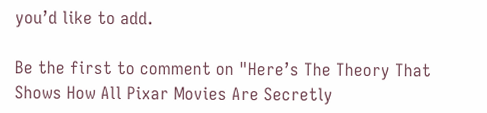you’d like to add.

Be the first to comment on "Here’s The Theory That Shows How All Pixar Movies Are Secretly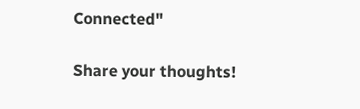Connected"

Share your thoughts!